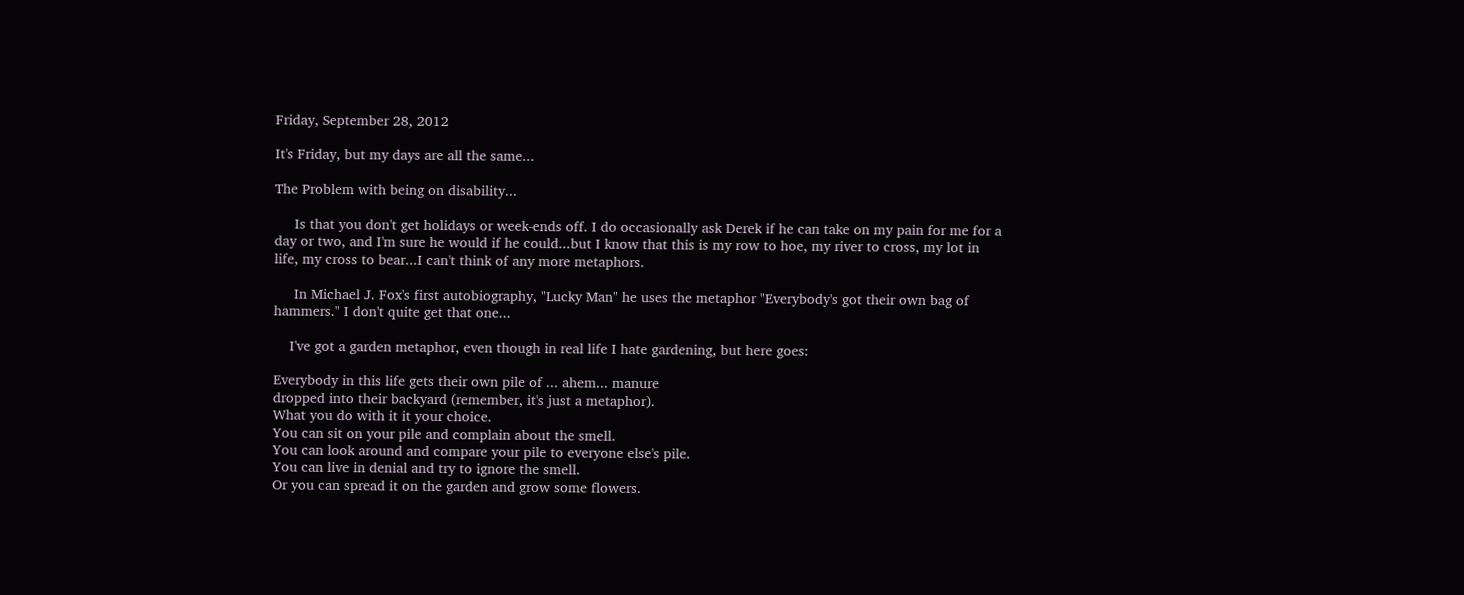Friday, September 28, 2012

It's Friday, but my days are all the same...

The Problem with being on disability...

     Is that you don't get holidays or week-ends off. I do occasionally ask Derek if he can take on my pain for me for a day or two, and I'm sure he would if he could...but I know that this is my row to hoe, my river to cross, my lot in life, my cross to bear...I can't think of any more metaphors.

     In Michael J. Fox's first autobiography, "Lucky Man" he uses the metaphor "Everybody's got their own bag of hammers." I don't quite get that one...

    I've got a garden metaphor, even though in real life I hate gardening, but here goes:

Everybody in this life gets their own pile of ... ahem... manure
dropped into their backyard (remember, it's just a metaphor).
What you do with it it your choice.
You can sit on your pile and complain about the smell.
You can look around and compare your pile to everyone else's pile.
You can live in denial and try to ignore the smell.
Or you can spread it on the garden and grow some flowers.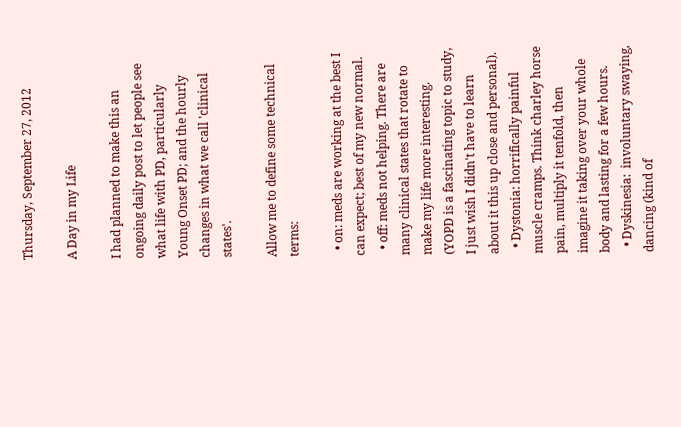Thursday, September 27, 2012

A Day in my Life

I had planned to make this an ongoing daily post to let people see what life with PD, particularly Young Onset PD; and the hourly changes in what we call 'clinical states'.

Allow me to define some technical terms:

  • on: meds are working at the best I can expect; best of my new normal.
  • off: meds not helping. There are many clinical states that rotate to make my life more interesting. (YOPD is a fascinating topic to study, I just wish I didn't have to learn about it this up close and personal).
  • Dystonia: horrifically painful muscle cramps. Think charley horse pain, multiply it tenfold, then imagine it taking over your whole body and lasting for a few hours.
  • Dyskinesia:  involuntary swaying, dancing (kind of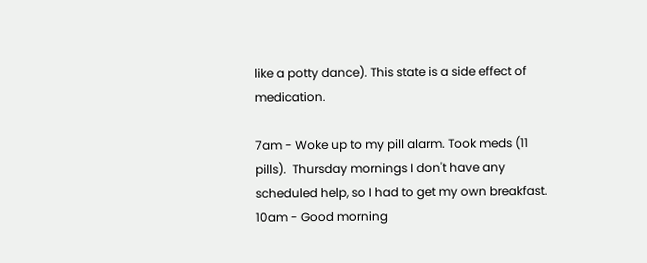like a potty dance). This state is a side effect of medication.

7am - Woke up to my pill alarm. Took meds (11 pills).  Thursday mornings I don't have any scheduled help, so I had to get my own breakfast.
10am - Good morning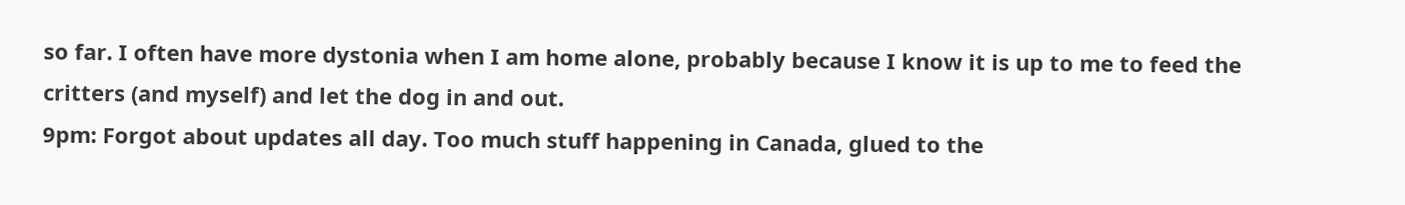so far. I often have more dystonia when I am home alone, probably because I know it is up to me to feed the critters (and myself) and let the dog in and out.
9pm: Forgot about updates all day. Too much stuff happening in Canada, glued to the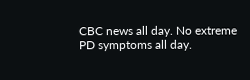CBC news all day. No extreme PD symptoms all day.